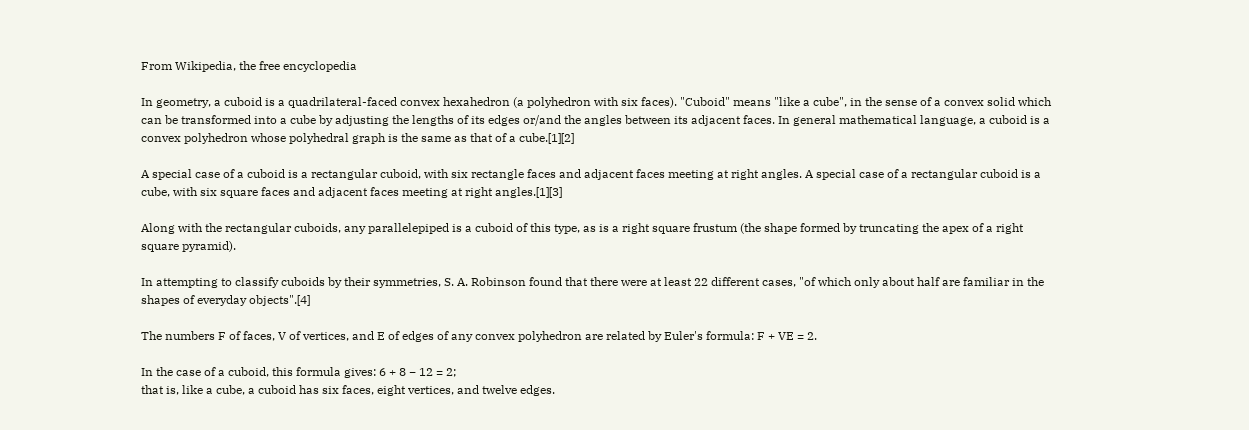From Wikipedia, the free encyclopedia

In geometry, a cuboid is a quadrilateral-faced convex hexahedron (a polyhedron with six faces). "Cuboid" means "like a cube", in the sense of a convex solid which can be transformed into a cube by adjusting the lengths of its edges or/and the angles between its adjacent faces. In general mathematical language, a cuboid is a convex polyhedron whose polyhedral graph is the same as that of a cube.[1][2]

A special case of a cuboid is a rectangular cuboid, with six rectangle faces and adjacent faces meeting at right angles. A special case of a rectangular cuboid is a cube, with six square faces and adjacent faces meeting at right angles.[1][3]

Along with the rectangular cuboids, any parallelepiped is a cuboid of this type, as is a right square frustum (the shape formed by truncating the apex of a right square pyramid).

In attempting to classify cuboids by their symmetries, S. A. Robinson found that there were at least 22 different cases, "of which only about half are familiar in the shapes of everyday objects".[4]

The numbers F of faces, V of vertices, and E of edges of any convex polyhedron are related by Euler's formula: F + VE = 2.

In the case of a cuboid, this formula gives: 6 + 8 − 12 = 2;
that is, like a cube, a cuboid has six faces, eight vertices, and twelve edges.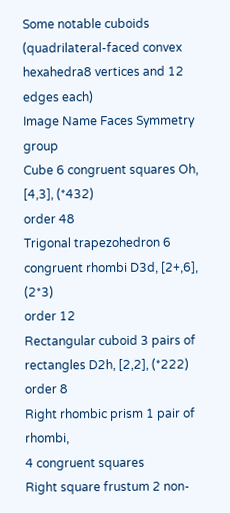Some notable cuboids
(quadrilateral-faced convex hexahedra8 vertices and 12 edges each)
Image Name Faces Symmetry group
Cube 6 congruent squares Oh, [4,3], (*432)
order 48
Trigonal trapezohedron 6 congruent rhombi D3d, [2+,6], (2*3)
order 12
Rectangular cuboid 3 pairs of rectangles D2h, [2,2], (*222)
order 8
Right rhombic prism 1 pair of rhombi,
4 congruent squares
Right square frustum 2 non-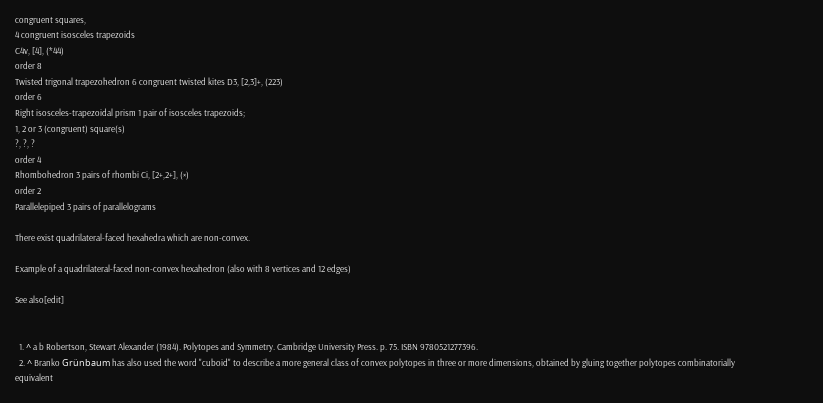congruent squares,
4 congruent isosceles trapezoids
C4v, [4], (*44)
order 8
Twisted trigonal trapezohedron 6 congruent twisted kites D3, [2,3]+, (223)
order 6
Right isosceles-trapezoidal prism 1 pair of isosceles trapezoids;
1, 2 or 3 (congruent) square(s)
?, ?, ?
order 4
Rhombohedron 3 pairs of rhombi Ci, [2+,2+], (×)
order 2
Parallelepiped 3 pairs of parallelograms

There exist quadrilateral-faced hexahedra which are non-convex.

Example of a quadrilateral-faced non-convex hexahedron (also with 8 vertices and 12 edges)

See also[edit]


  1. ^ a b Robertson, Stewart Alexander (1984). Polytopes and Symmetry. Cambridge University Press. p. 75. ISBN 9780521277396.
  2. ^ Branko Grünbaum has also used the word "cuboid" to describe a more general class of convex polytopes in three or more dimensions, obtained by gluing together polytopes combinatorially equivalent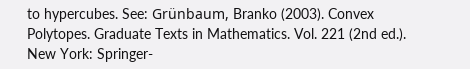to hypercubes. See: Grünbaum, Branko (2003). Convex Polytopes. Graduate Texts in Mathematics. Vol. 221 (2nd ed.). New York: Springer-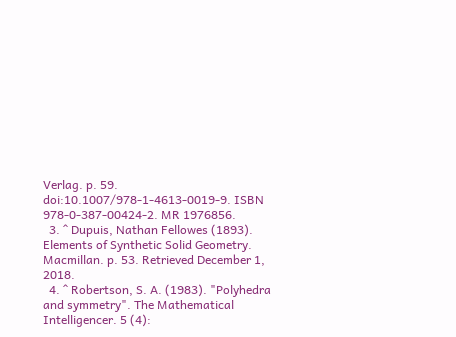Verlag. p. 59. doi:10.1007/978-1-4613-0019-9. ISBN 978-0-387-00424-2. MR 1976856.
  3. ^ Dupuis, Nathan Fellowes (1893). Elements of Synthetic Solid Geometry. Macmillan. p. 53. Retrieved December 1, 2018.
  4. ^ Robertson, S. A. (1983). "Polyhedra and symmetry". The Mathematical Intelligencer. 5 (4):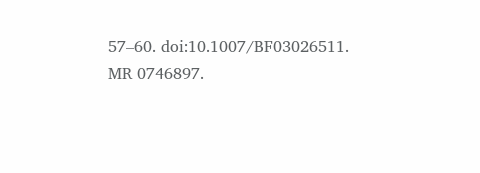57–60. doi:10.1007/BF03026511. MR 0746897.